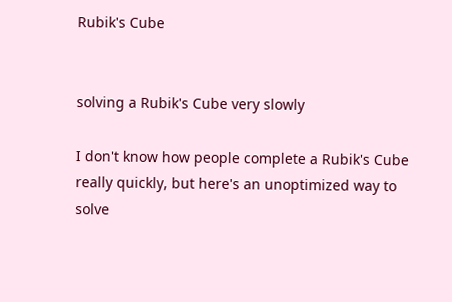Rubik's Cube


solving a Rubik's Cube very slowly

I don't know how people complete a Rubik's Cube really quickly, but here's an unoptimized way to solve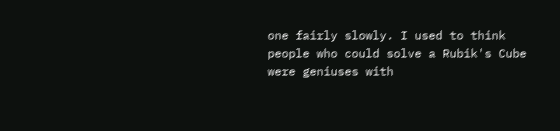one fairly slowly. I used to think people who could solve a Rubik's Cube were geniuses with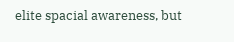elite spacial awareness, but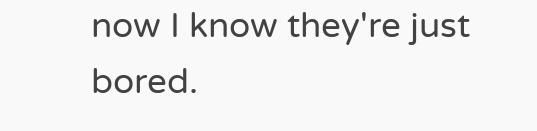now I know they're just bored.